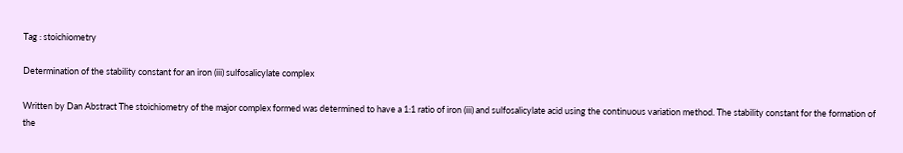Tag : stoichiometry

Determination of the stability constant for an iron (iii) sulfosalicylate complex

Written by Dan Abstract The stoichiometry of the major complex formed was determined to have a 1:1 ratio of iron (iii) and sulfosalicylate acid using the continuous variation method. The stability constant for the formation of the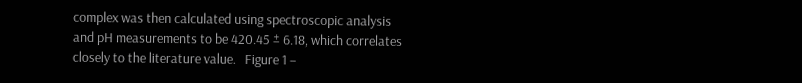complex was then calculated using spectroscopic analysis and pH measurements to be 420.45 ± 6.18, which correlates closely to the literature value.   Figure 1 –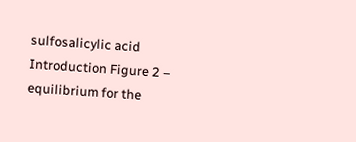sulfosalicylic acid Introduction Figure 2 – equilibrium for the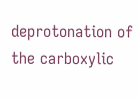deprotonation of the carboxylic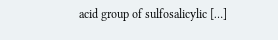acid group of sulfosalicylic […]